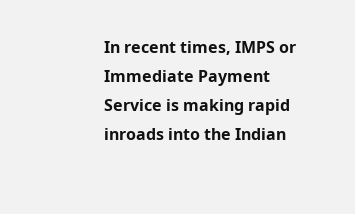In recent times, IMPS or Immediate Payment Service is making rapid inroads into the Indian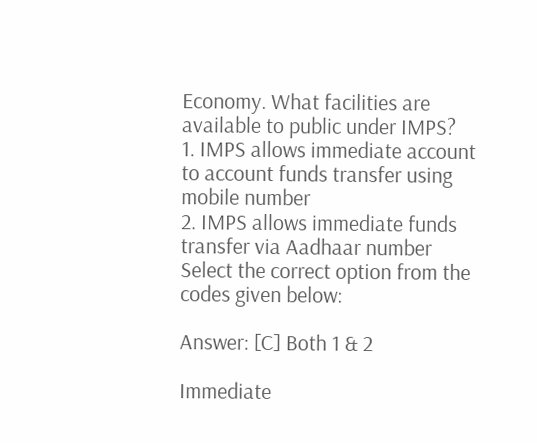Economy. What facilities are available to public under IMPS?
1. IMPS allows immediate account to account funds transfer using mobile number
2. IMPS allows immediate funds transfer via Aadhaar number
Select the correct option from the codes given below:

Answer: [C] Both 1 & 2

Immediate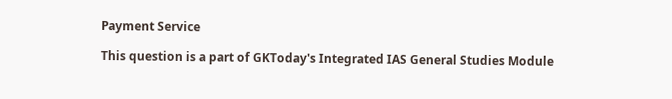Payment Service

This question is a part of GKToday's Integrated IAS General Studies Module